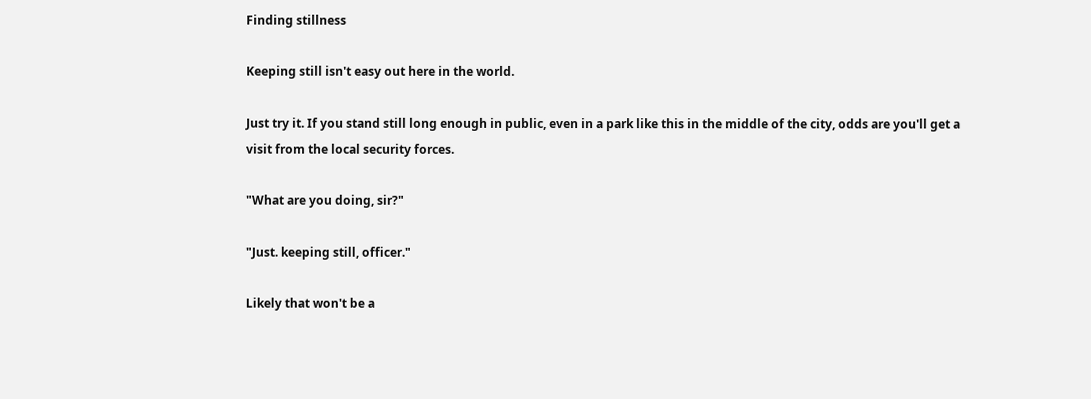Finding stillness

Keeping still isn't easy out here in the world.

Just try it. If you stand still long enough in public, even in a park like this in the middle of the city, odds are you'll get a visit from the local security forces.

"What are you doing, sir?"

"Just. keeping still, officer."

Likely that won't be a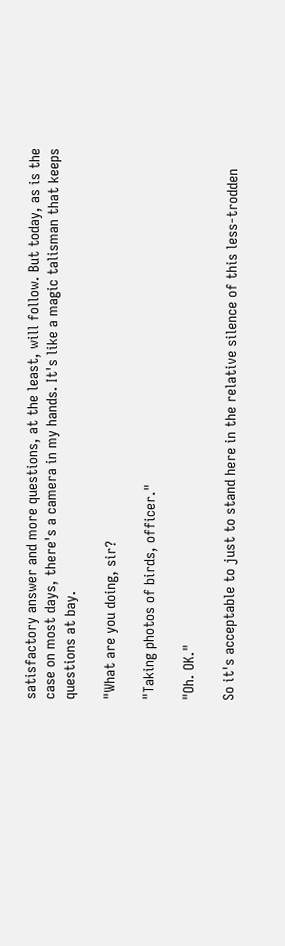satisfactory answer and more questions, at the least, will follow. But today, as is the case on most days, there's a camera in my hands. It's like a magic talisman that keeps questions at bay.

"What are you doing, sir?

"Taking photos of birds, officer."

"Oh. OK."

So it's acceptable to just to stand here in the relative silence of this less-trodden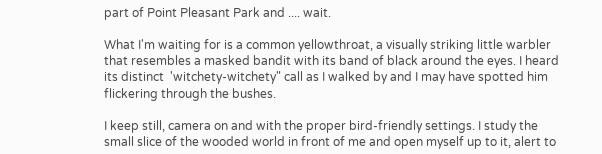part of Point Pleasant Park and .... wait.

What I'm waiting for is a common yellowthroat, a visually striking little warbler that resembles a masked bandit with its band of black around the eyes. I heard its distinct  'witchety-witchety" call as I walked by and I may have spotted him flickering through the bushes.

I keep still, camera on and with the proper bird-friendly settings. I study the small slice of the wooded world in front of me and open myself up to it, alert to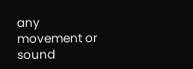any movement or sound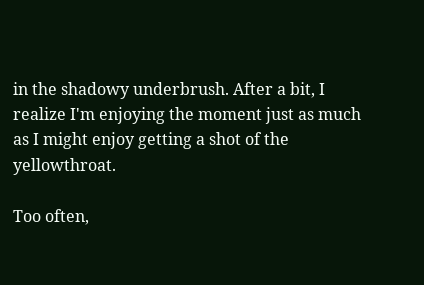in the shadowy underbrush. After a bit, I realize I'm enjoying the moment just as much as I might enjoy getting a shot of the yellowthroat.

Too often,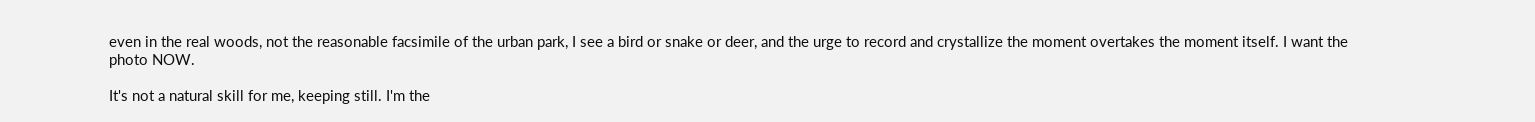even in the real woods, not the reasonable facsimile of the urban park, I see a bird or snake or deer, and the urge to record and crystallize the moment overtakes the moment itself. I want the photo NOW.

It's not a natural skill for me, keeping still. I'm the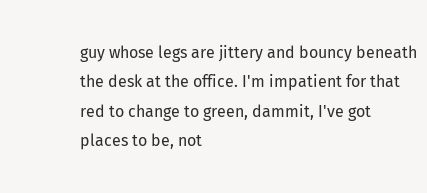guy whose legs are jittery and bouncy beneath the desk at the office. I'm impatient for that red to change to green, dammit, I've got places to be, not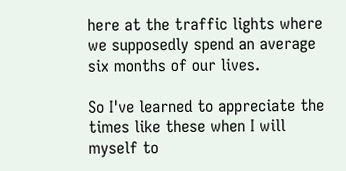here at the traffic lights where we supposedly spend an average six months of our lives.

So I've learned to appreciate the times like these when I will myself to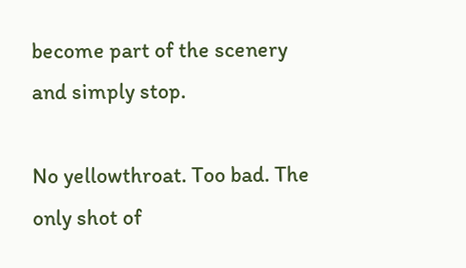become part of the scenery and simply stop.

No yellowthroat. Too bad. The only shot of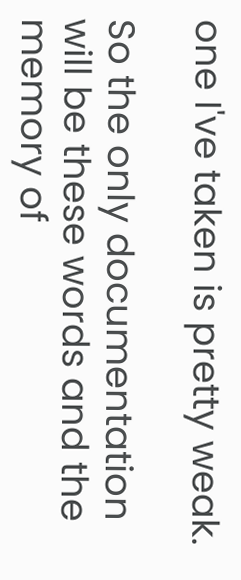one I've taken is pretty weak.

So the only documentation will be these words and the memory of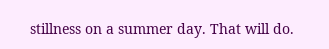stillness on a summer day. That will do.